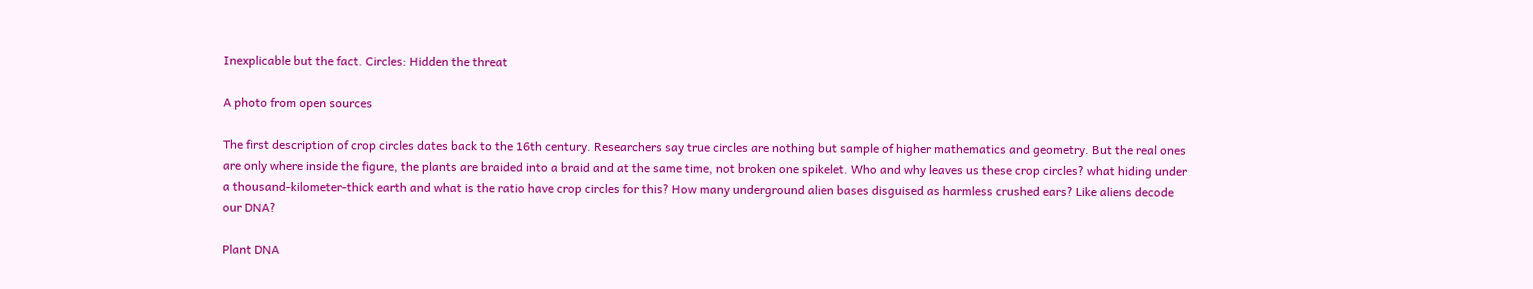Inexplicable but the fact. Circles: Hidden the threat

A photo from open sources

The first description of crop circles dates back to the 16th century. Researchers say true circles are nothing but sample of higher mathematics and geometry. But the real ones are only where inside the figure, the plants are braided into a braid and at the same time, not broken one spikelet. Who and why leaves us these crop circles? what hiding under a thousand-kilometer-thick earth and what is the ratio have crop circles for this? How many underground alien bases disguised as harmless crushed ears? Like aliens decode our DNA?

Plant DNA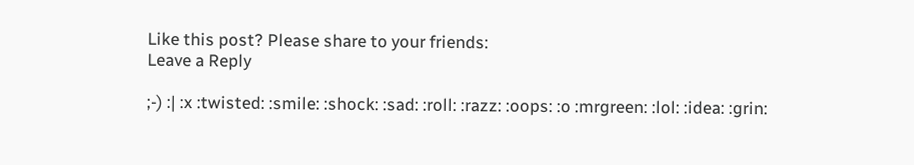Like this post? Please share to your friends:
Leave a Reply

;-) :| :x :twisted: :smile: :shock: :sad: :roll: :razz: :oops: :o :mrgreen: :lol: :idea: :grin: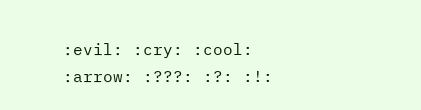:evil: :cry: :cool: :arrow: :???: :?: :!: